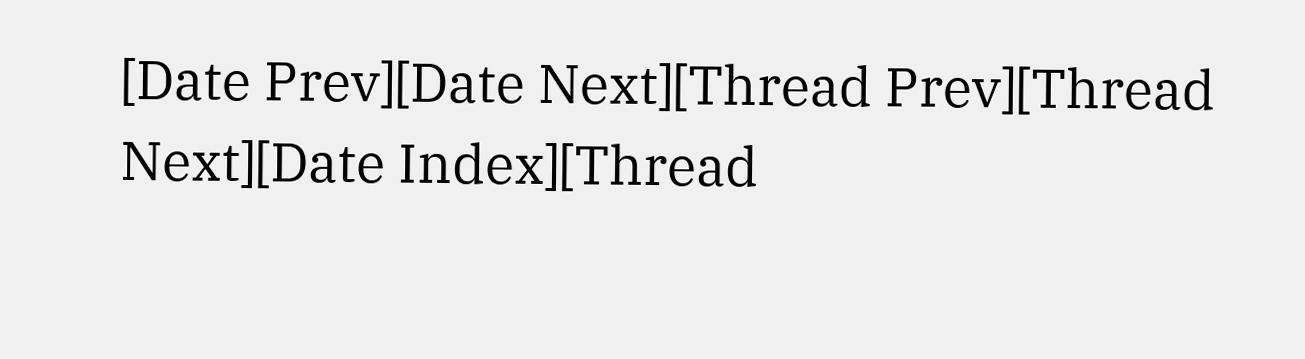[Date Prev][Date Next][Thread Prev][Thread Next][Date Index][Thread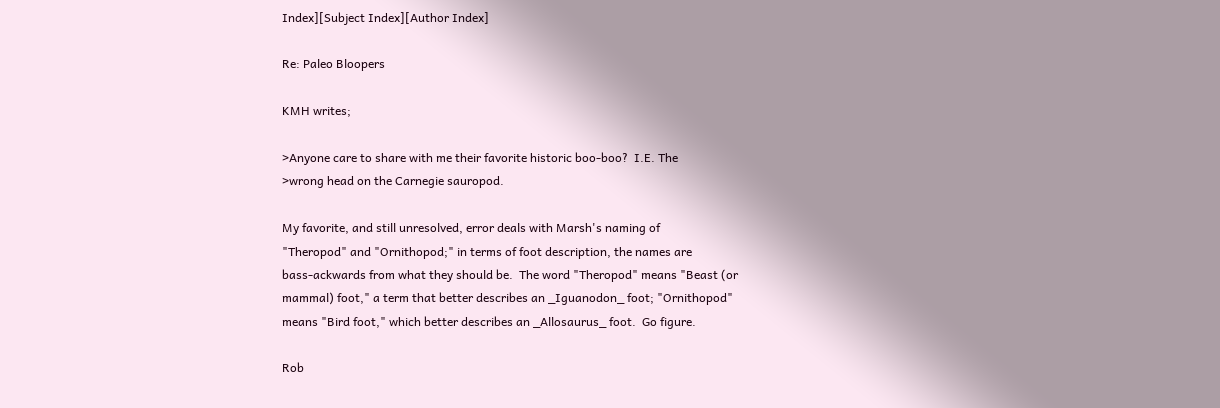Index][Subject Index][Author Index]

Re: Paleo Bloopers

KMH writes;

>Anyone care to share with me their favorite historic boo-boo?  I.E. The
>wrong head on the Carnegie sauropod.

My favorite, and still unresolved, error deals with Marsh's naming of
"Theropod" and "Ornithopod;" in terms of foot description, the names are
bass-ackwards from what they should be.  The word "Theropod" means "Beast (or
mammal) foot," a term that better describes an _Iguanodon_ foot; "Ornithopod"
means "Bird foot," which better describes an _Allosaurus_ foot.  Go figure.

Rob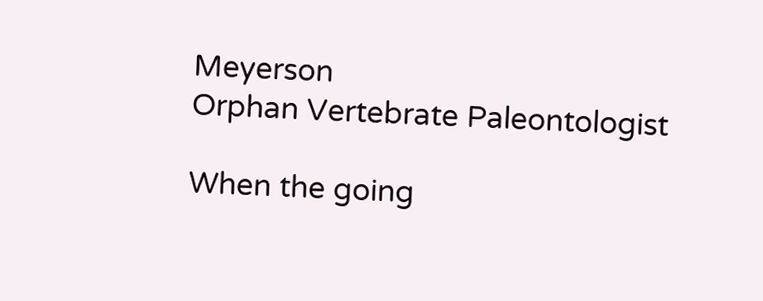Meyerson
Orphan Vertebrate Paleontologist

When the going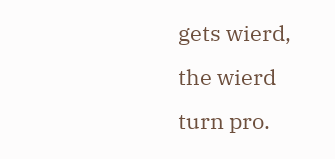gets wierd, the wierd turn pro.